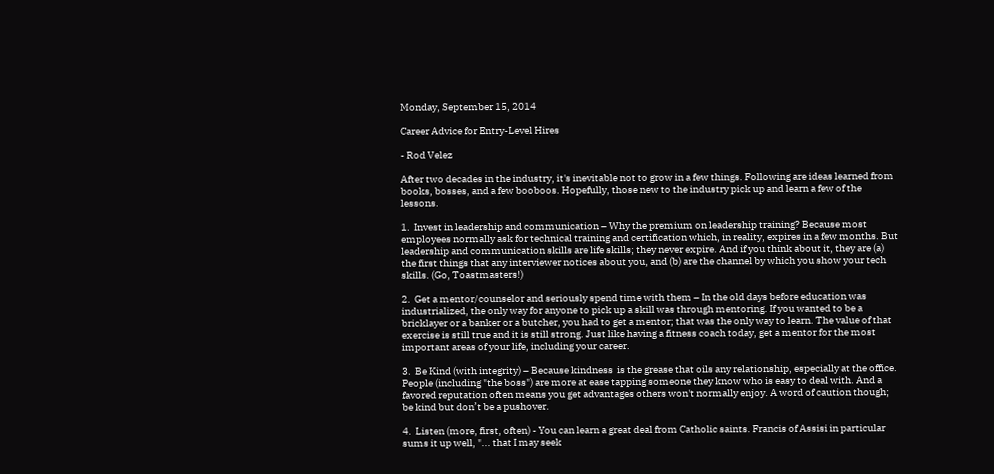Monday, September 15, 2014

Career Advice for Entry-Level Hires

- Rod Velez

After two decades in the industry, it's inevitable not to grow in a few things. Following are ideas learned from books, bosses, and a few booboos. Hopefully, those new to the industry pick up and learn a few of the lessons.

1.  Invest in leadership and communication – Why the premium on leadership training? Because most employees normally ask for technical training and certification which, in reality, expires in a few months. But leadership and communication skills are life skills; they never expire. And if you think about it, they are (a) the first things that any interviewer notices about you, and (b) are the channel by which you show your tech skills. (Go, Toastmasters!)

2.  Get a mentor/counselor and seriously spend time with them – In the old days before education was industrialized, the only way for anyone to pick up a skill was through mentoring. If you wanted to be a bricklayer or a banker or a butcher, you had to get a mentor; that was the only way to learn. The value of that exercise is still true and it is still strong. Just like having a fitness coach today, get a mentor for the most important areas of your life, including your career.

3.  Be Kind (with integrity) – Because kindness  is the grease that oils any relationship, especially at the office. People (including "the boss") are more at ease tapping someone they know who is easy to deal with. And a favored reputation often means you get advantages others won't normally enjoy. A word of caution though; be kind but don’t be a pushover.

4.  Listen (more, first, often) - You can learn a great deal from Catholic saints. Francis of Assisi in particular sums it up well, "... that I may seek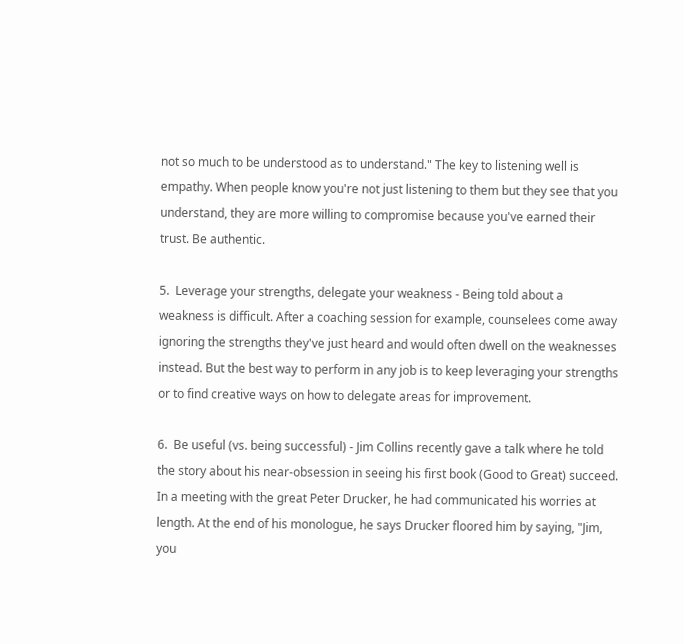not so much to be understood as to understand." The key to listening well is empathy. When people know you're not just listening to them but they see that you understand, they are more willing to compromise because you've earned their trust. Be authentic.

5.  Leverage your strengths, delegate your weakness - Being told about a weakness is difficult. After a coaching session for example, counselees come away ignoring the strengths they've just heard and would often dwell on the weaknesses instead. But the best way to perform in any job is to keep leveraging your strengths or to find creative ways on how to delegate areas for improvement.

6.  Be useful (vs. being successful) - Jim Collins recently gave a talk where he told the story about his near-obsession in seeing his first book (Good to Great) succeed. In a meeting with the great Peter Drucker, he had communicated his worries at length. At the end of his monologue, he says Drucker floored him by saying, "Jim, you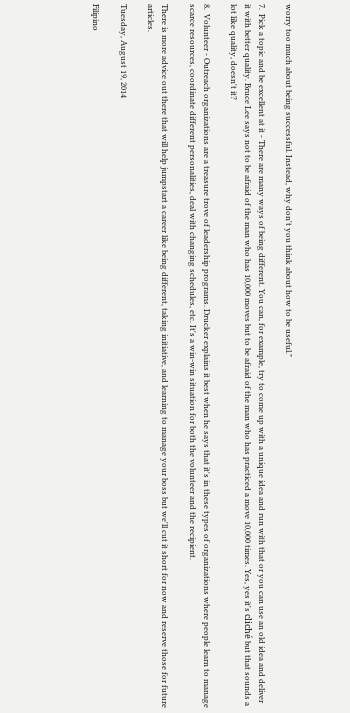worry too much about being successful. Instead, why don't you think about how to be useful."

7.  Pick a topic and be excellent at it - There are many ways of being different. You can, for example, try to come up with a unique idea and run with that or you can use an old idea and deliver it with better quality. Bruce Lee says not to be afraid of the man who has 10,000 moves but to be afraid of the man who has practiced a move 10,000 times. Yes, yes it's cliché but that sounds a lot like quality, doesn't it?

8.  Volunteer - Outreach organizations are a treasure trove of leadership programs. Drucker explains it best when he says that it's in these types of organizations where people learn to manage scarce resources, coordinate different personalities, deal with changing schedules, etc. It's a win-win situation for both the volunteer and the recipient.

There is more advice out there that will help jumpstart a career like being different, taking initiative, and learning to manage your boss but we'll cut it short for now and reserve those for future articles.

Tuesday, August 19, 2014

Filipino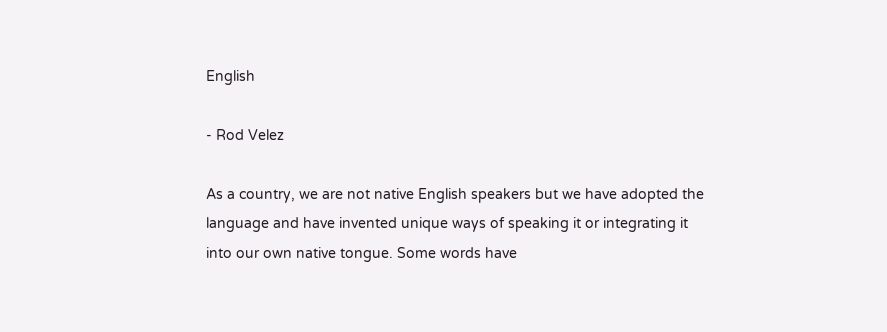English

- Rod Velez

As a country, we are not native English speakers but we have adopted the language and have invented unique ways of speaking it or integrating it into our own native tongue. Some words have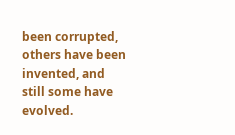been corrupted, others have been invented, and still some have evolved.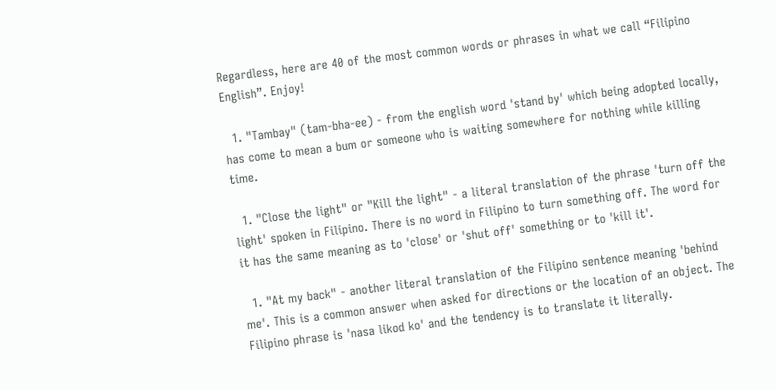Regardless, here are 40 of the most common words or phrases in what we call “Filipino English”. Enjoy!

  1. "Tambay" (tam-bha-ee) - from the english word 'stand by' which being adopted locally, has come to mean a bum or someone who is waiting somewhere for nothing while killing time.

  1. "Close the light" or "Kill the light" - a literal translation of the phrase 'turn off the light' spoken in Filipino. There is no word in Filipino to turn something off. The word for it has the same meaning as to 'close' or 'shut off' something or to 'kill it'.

  1. "At my back" - another literal translation of the Filipino sentence meaning 'behind me'. This is a common answer when asked for directions or the location of an object. The Filipino phrase is 'nasa likod ko' and the tendency is to translate it literally.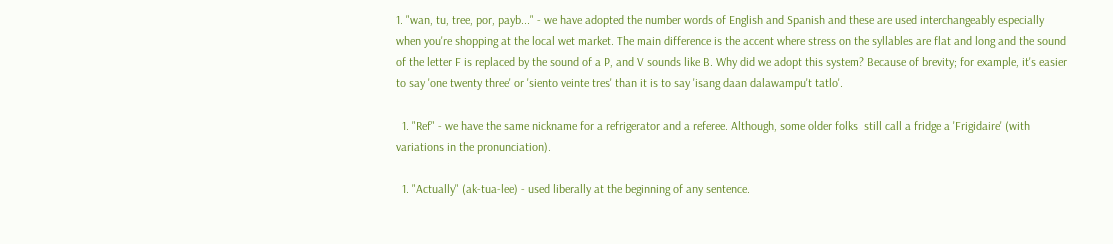1. "wan, tu, tree, por, payb..." - we have adopted the number words of English and Spanish and these are used interchangeably especially when you're shopping at the local wet market. The main difference is the accent where stress on the syllables are flat and long and the sound of the letter F is replaced by the sound of a P, and V sounds like B. Why did we adopt this system? Because of brevity; for example, it's easier to say 'one twenty three' or 'siento veinte tres' than it is to say 'isang daan dalawampu't tatlo'.

  1. "Ref" - we have the same nickname for a refrigerator and a referee. Although, some older folks  still call a fridge a 'Frigidaire' (with variations in the pronunciation).

  1. "Actually" (ak-tua-lee) - used liberally at the beginning of any sentence.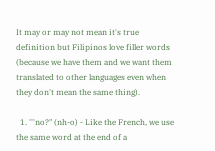It may or may not mean it's true definition but Filipinos love filler words (because we have them and we want them translated to other languages even when they don't mean the same thing).

  1. '''no?" (nh-o) - Like the French, we use the same word at the end of a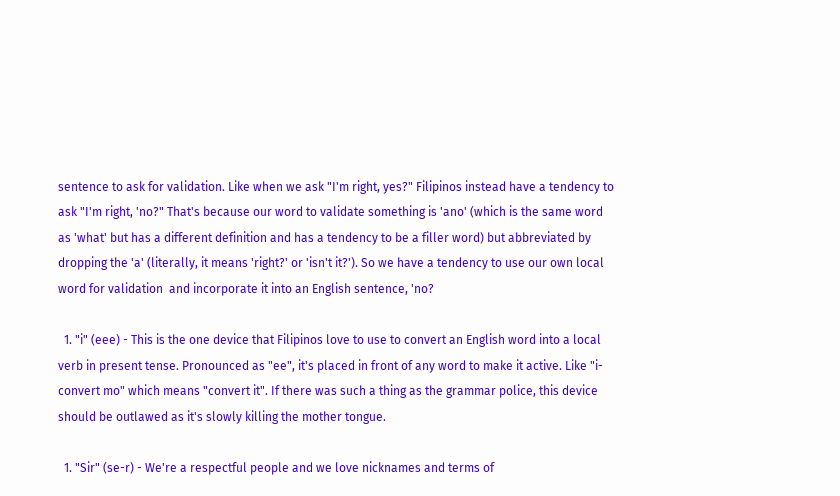sentence to ask for validation. Like when we ask "I'm right, yes?" Filipinos instead have a tendency to ask "I'm right, 'no?" That's because our word to validate something is 'ano' (which is the same word as 'what' but has a different definition and has a tendency to be a filler word) but abbreviated by dropping the 'a' (literally, it means 'right?' or 'isn't it?'). So we have a tendency to use our own local word for validation  and incorporate it into an English sentence, 'no?

  1. "i" (eee) - This is the one device that Filipinos love to use to convert an English word into a local verb in present tense. Pronounced as "ee", it's placed in front of any word to make it active. Like "i-convert mo" which means "convert it". If there was such a thing as the grammar police, this device should be outlawed as it's slowly killing the mother tongue.

  1. "Sir" (se-r) - We're a respectful people and we love nicknames and terms of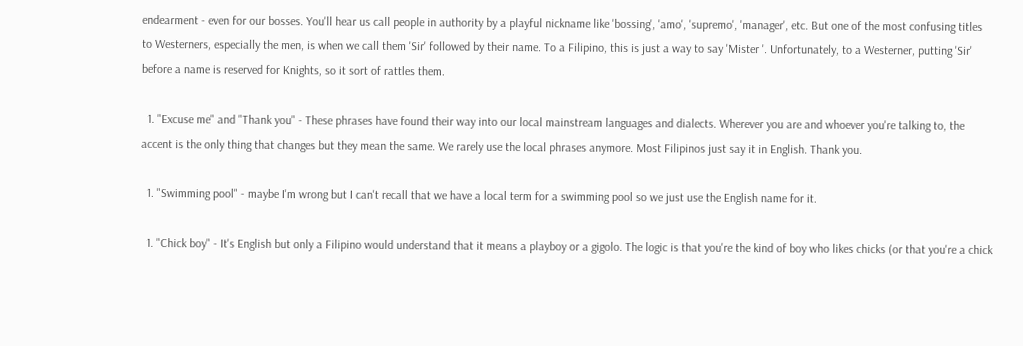endearment - even for our bosses. You'll hear us call people in authority by a playful nickname like 'bossing', 'amo', 'supremo', 'manager', etc. But one of the most confusing titles to Westerners, especially the men, is when we call them 'Sir' followed by their name. To a Filipino, this is just a way to say 'Mister '. Unfortunately, to a Westerner, putting 'Sir' before a name is reserved for Knights, so it sort of rattles them.

  1. "Excuse me" and "Thank you" - These phrases have found their way into our local mainstream languages and dialects. Wherever you are and whoever you're talking to, the accent is the only thing that changes but they mean the same. We rarely use the local phrases anymore. Most Filipinos just say it in English. Thank you.

  1. "Swimming pool" - maybe I'm wrong but I can't recall that we have a local term for a swimming pool so we just use the English name for it.

  1. "Chick boy" - It's English but only a Filipino would understand that it means a playboy or a gigolo. The logic is that you're the kind of boy who likes chicks (or that you're a chick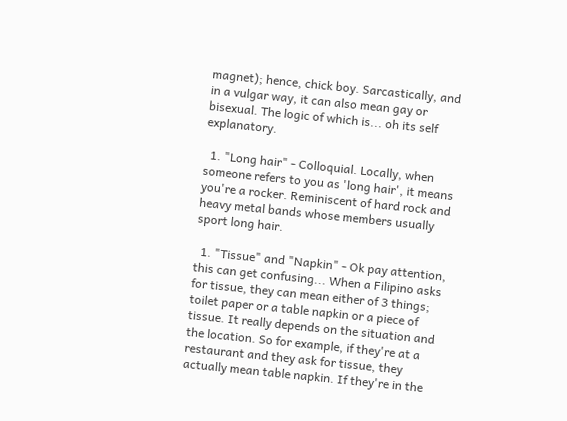magnet); hence, chick boy. Sarcastically, and in a vulgar way, it can also mean gay or bisexual. The logic of which is... oh its self explanatory.

  1. "Long hair" - Colloquial. Locally, when someone refers to you as 'long hair', it means you're a rocker. Reminiscent of hard rock and heavy metal bands whose members usually sport long hair.

  1. "Tissue" and "Napkin" - Ok pay attention, this can get confusing... When a Filipino asks for tissue, they can mean either of 3 things; toilet paper or a table napkin or a piece of tissue. It really depends on the situation and the location. So for example, if they're at a restaurant and they ask for tissue, they actually mean table napkin. If they're in the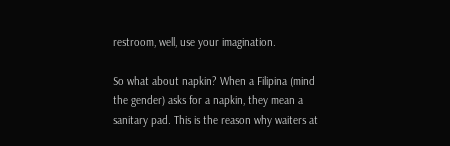restroom, well, use your imagination.

So what about napkin? When a Filipina (mind the gender) asks for a napkin, they mean a sanitary pad. This is the reason why waiters at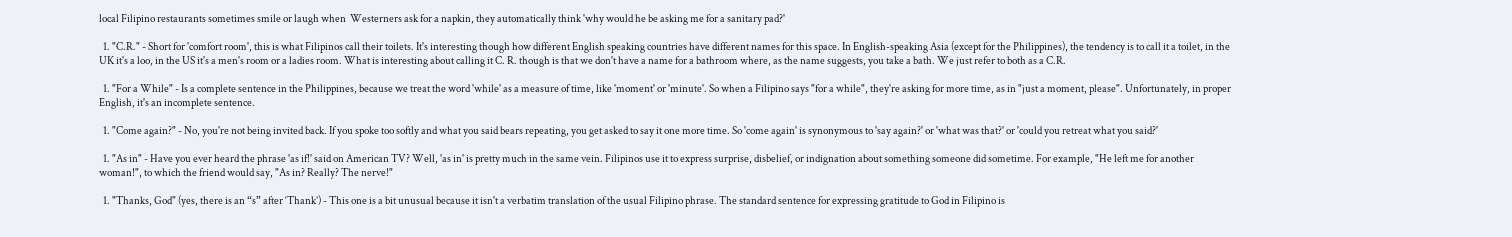local Filipino restaurants sometimes smile or laugh when  Westerners ask for a napkin, they automatically think 'why would he be asking me for a sanitary pad?'

  1. "C.R." - Short for 'comfort room', this is what Filipinos call their toilets. It's interesting though how different English speaking countries have different names for this space. In English-speaking Asia (except for the Philippines), the tendency is to call it a toilet, in the UK it's a loo, in the US it's a men's room or a ladies room. What is interesting about calling it C. R. though is that we don't have a name for a bathroom where, as the name suggests, you take a bath. We just refer to both as a C.R.

  1. "For a While" - Is a complete sentence in the Philippines, because we treat the word 'while' as a measure of time, like 'moment' or 'minute'. So when a Filipino says "for a while", they're asking for more time, as in "just a moment, please". Unfortunately, in proper English, it's an incomplete sentence.

  1. "Come again?" - No, you're not being invited back. If you spoke too softly and what you said bears repeating, you get asked to say it one more time. So 'come again' is synonymous to 'say again?' or 'what was that?' or 'could you retreat what you said?'

  1. "As in" - Have you ever heard the phrase 'as if!' said on American TV? Well, 'as in' is pretty much in the same vein. Filipinos use it to express surprise, disbelief, or indignation about something someone did sometime. For example, "He left me for another woman!", to which the friend would say, "As in? Really? The nerve!"

  1. "Thanks, God" (yes, there is an “s” after ‘Thank’) - This one is a bit unusual because it isn't a verbatim translation of the usual Filipino phrase. The standard sentence for expressing gratitude to God in Filipino is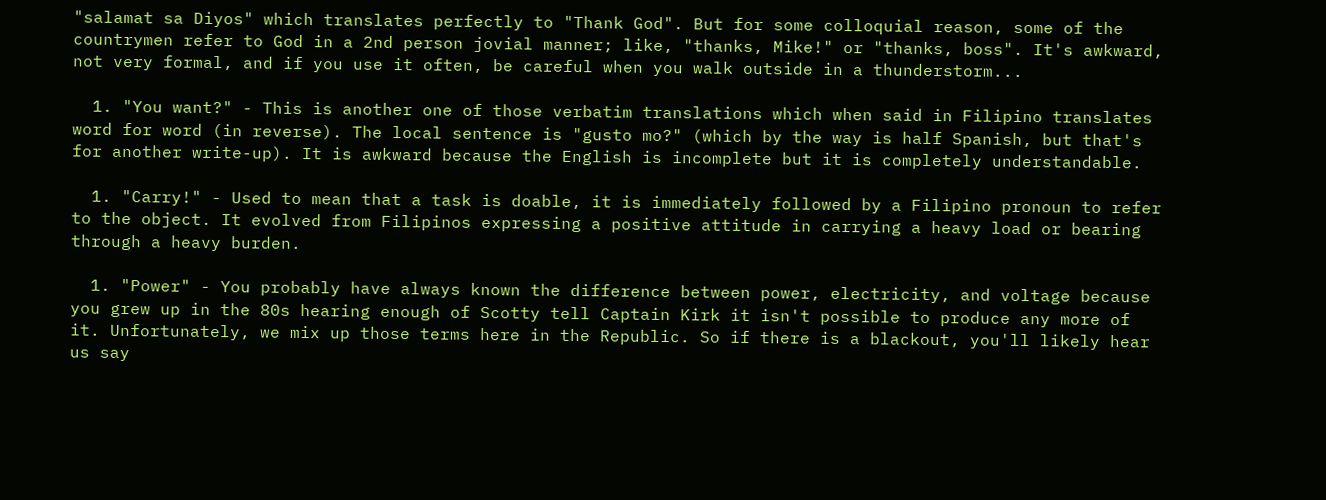"salamat sa Diyos" which translates perfectly to "Thank God". But for some colloquial reason, some of the countrymen refer to God in a 2nd person jovial manner; like, "thanks, Mike!" or "thanks, boss". It's awkward, not very formal, and if you use it often, be careful when you walk outside in a thunderstorm...

  1. "You want?" - This is another one of those verbatim translations which when said in Filipino translates word for word (in reverse). The local sentence is "gusto mo?" (which by the way is half Spanish, but that's for another write-up). It is awkward because the English is incomplete but it is completely understandable.

  1. "Carry!" - Used to mean that a task is doable, it is immediately followed by a Filipino pronoun to refer to the object. It evolved from Filipinos expressing a positive attitude in carrying a heavy load or bearing through a heavy burden.

  1. "Power" - You probably have always known the difference between power, electricity, and voltage because you grew up in the 80s hearing enough of Scotty tell Captain Kirk it isn't possible to produce any more of it. Unfortunately, we mix up those terms here in the Republic. So if there is a blackout, you'll likely hear us say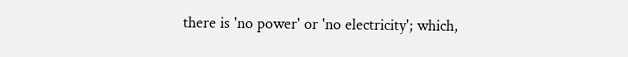there is 'no power' or 'no electricity'; which,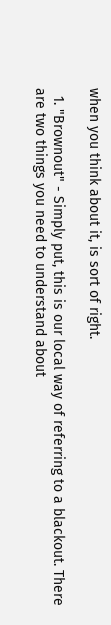when you think about it, is sort of right.

  1. "Brownout" - Simply put, this is our local way of referring to a blackout. There are two things you need to understand about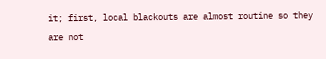it; first, local blackouts are almost routine so they are not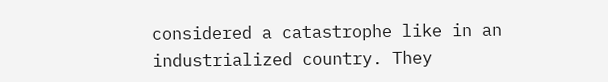considered a catastrophe like in an industrialized country. They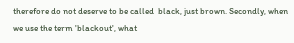therefore do not deserve to be called  black, just brown. Secondly, when we use the term 'blackout', what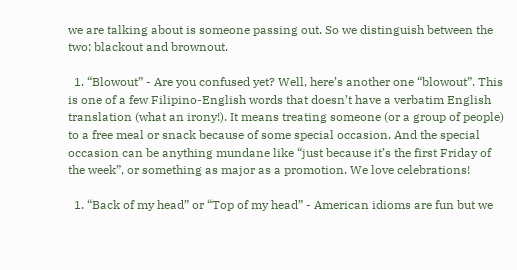we are talking about is someone passing out. So we distinguish between the two; blackout and brownout.

  1. “Blowout” - Are you confused yet? Well, here’s another one “blowout”. This is one of a few Filipino-English words that doesn’t have a verbatim English translation (what an irony!). It means treating someone (or a group of people) to a free meal or snack because of some special occasion. And the special occasion can be anything mundane like “just because it’s the first Friday of the week”, or something as major as a promotion. We love celebrations!

  1. “Back of my head” or “Top of my head” - American idioms are fun but we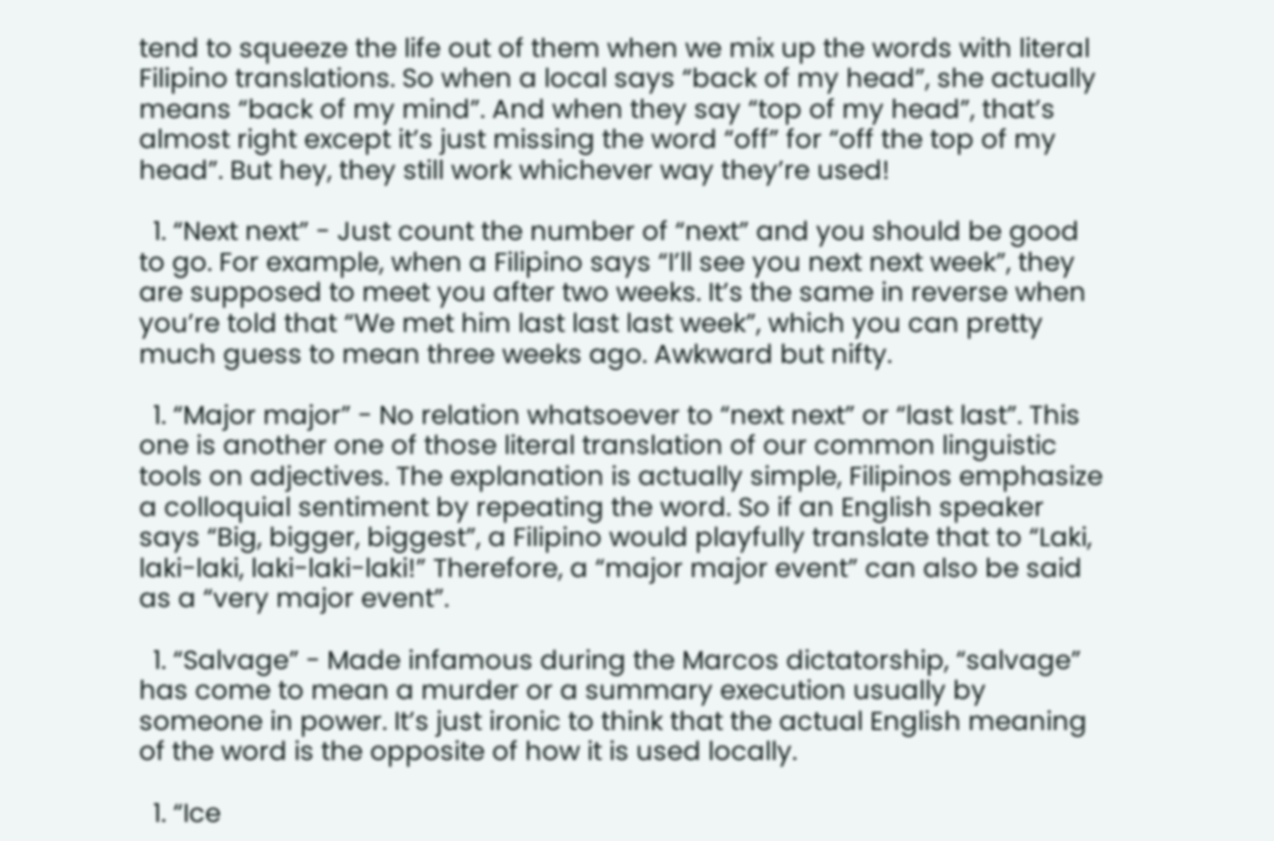tend to squeeze the life out of them when we mix up the words with literal Filipino translations. So when a local says “back of my head”, she actually means “back of my mind”. And when they say “top of my head”, that’s almost right except it’s just missing the word “off” for “off the top of my head”. But hey, they still work whichever way they’re used!

  1. “Next next” - Just count the number of “next” and you should be good to go. For example, when a Filipino says “I’ll see you next next week”, they are supposed to meet you after two weeks. It’s the same in reverse when you’re told that “We met him last last last week”, which you can pretty much guess to mean three weeks ago. Awkward but nifty.

  1. “Major major” - No relation whatsoever to “next next” or “last last”. This one is another one of those literal translation of our common linguistic tools on adjectives. The explanation is actually simple, Filipinos emphasize a colloquial sentiment by repeating the word. So if an English speaker says “Big, bigger, biggest”, a Filipino would playfully translate that to “Laki, laki-laki, laki-laki-laki!” Therefore, a “major major event” can also be said as a “very major event”.

  1. “Salvage” - Made infamous during the Marcos dictatorship, “salvage” has come to mean a murder or a summary execution usually by someone in power. It’s just ironic to think that the actual English meaning of the word is the opposite of how it is used locally.

  1. “Ice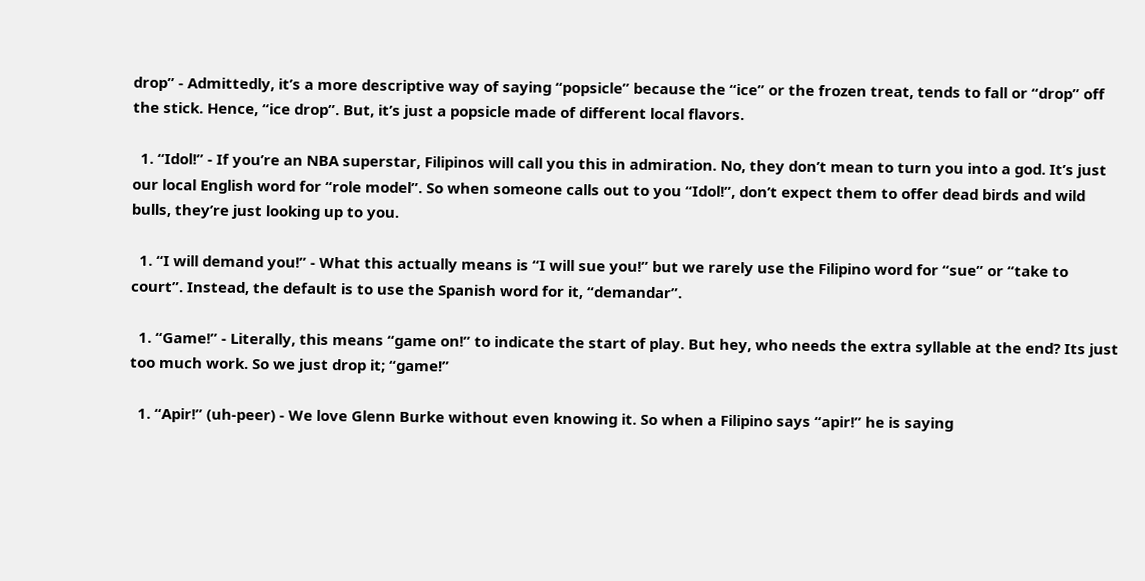drop” - Admittedly, it’s a more descriptive way of saying “popsicle” because the “ice” or the frozen treat, tends to fall or “drop” off the stick. Hence, “ice drop”. But, it’s just a popsicle made of different local flavors.

  1. “Idol!” - If you’re an NBA superstar, Filipinos will call you this in admiration. No, they don’t mean to turn you into a god. It’s just our local English word for “role model”. So when someone calls out to you “Idol!”, don’t expect them to offer dead birds and wild bulls, they’re just looking up to you.

  1. “I will demand you!” - What this actually means is “I will sue you!” but we rarely use the Filipino word for “sue” or “take to court”. Instead, the default is to use the Spanish word for it, “demandar”.

  1. “Game!” - Literally, this means “game on!” to indicate the start of play. But hey, who needs the extra syllable at the end? Its just too much work. So we just drop it; “game!”

  1. “Apir!” (uh-peer) - We love Glenn Burke without even knowing it. So when a Filipino says “apir!” he is saying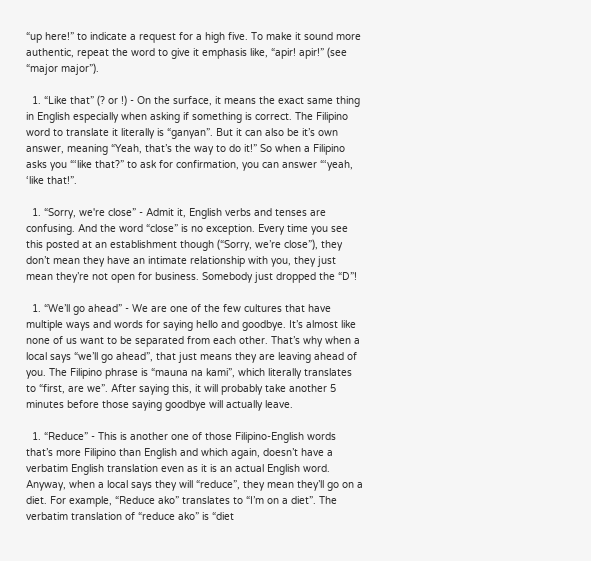“up here!” to indicate a request for a high five. To make it sound more authentic, repeat the word to give it emphasis like, “apir! apir!” (see “major major”).

  1. “Like that” (? or !) - On the surface, it means the exact same thing in English especially when asking if something is correct. The Filipino word to translate it literally is “ganyan”. But it can also be it’s own answer, meaning “Yeah, that’s the way to do it!” So when a Filipino asks you “‘like that?” to ask for confirmation, you can answer “‘yeah, ‘like that!”.

  1. “Sorry, we're close” - Admit it, English verbs and tenses are confusing. And the word “close” is no exception. Every time you see this posted at an establishment though (“Sorry, we’re close”), they don’t mean they have an intimate relationship with you, they just mean they’re not open for business. Somebody just dropped the “D”!

  1. “We’ll go ahead” - We are one of the few cultures that have multiple ways and words for saying hello and goodbye. It’s almost like none of us want to be separated from each other. That’s why when a local says “we’ll go ahead”, that just means they are leaving ahead of you. The Filipino phrase is “mauna na kami”, which literally translates to “first, are we”. After saying this, it will probably take another 5 minutes before those saying goodbye will actually leave.

  1. “Reduce” - This is another one of those Filipino-English words that’s more Filipino than English and which again, doesn’t have a verbatim English translation even as it is an actual English word. Anyway, when a local says they will “reduce”, they mean they’ll go on a diet. For example, “Reduce ako” translates to “I’m on a diet”. The verbatim translation of “reduce ako” is “diet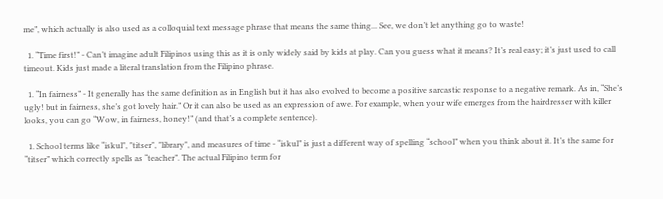me”, which actually is also used as a colloquial text message phrase that means the same thing... See, we don’t let anything go to waste!

  1. “Time first!” - Can’t imagine adult Filipinos using this as it is only widely said by kids at play. Can you guess what it means? It’s real easy; it’s just used to call timeout. Kids just made a literal translation from the Filipino phrase.

  1. “In fairness” - It generally has the same definition as in English but it has also evolved to become a positive sarcastic response to a negative remark. As in, “She’s ugly! but in fairness, she’s got lovely hair.” Or it can also be used as an expression of awe. For example, when your wife emerges from the hairdresser with killer looks, you can go “Wow, in fairness, honey!” (and that’s a complete sentence).

  1. School terms like “iskul", "titser", "library", and measures of time - “iskul” is just a different way of spelling “school” when you think about it. It’s the same for “titser” which correctly spells as “teacher”. The actual Filipino term for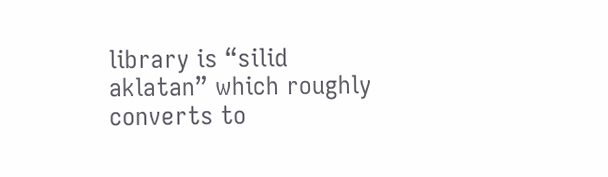library is “silid aklatan” which roughly converts to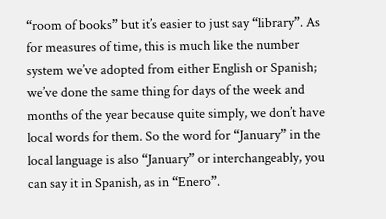“room of books” but it’s easier to just say “library”. As for measures of time, this is much like the number system we’ve adopted from either English or Spanish; we’ve done the same thing for days of the week and months of the year because quite simply, we don’t have local words for them. So the word for “January” in the local language is also “January” or interchangeably, you can say it in Spanish, as in “Enero”.